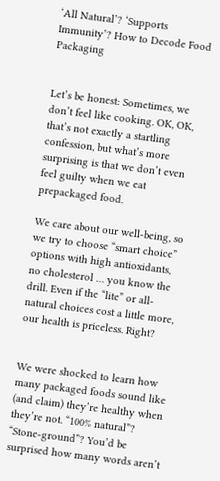‘All Natural’? ‘Supports Immunity’? How to Decode Food Packaging


Let’s be honest: Sometimes, we don’t feel like cooking. OK, OK, that’s not exactly a startling confession, but what’s more surprising is that we don’t even feel guilty when we eat prepackaged food.

We care about our well-being, so we try to choose “smart choice” options with high antioxidants, no cholesterol … you know the drill. Even if the “lite” or all-natural choices cost a little more, our health is priceless. Right?


We were shocked to learn how many packaged foods sound like (and claim) they’re healthy when they’re not. “100% natural”? “Stone-ground”? You’d be surprised how many words aren’t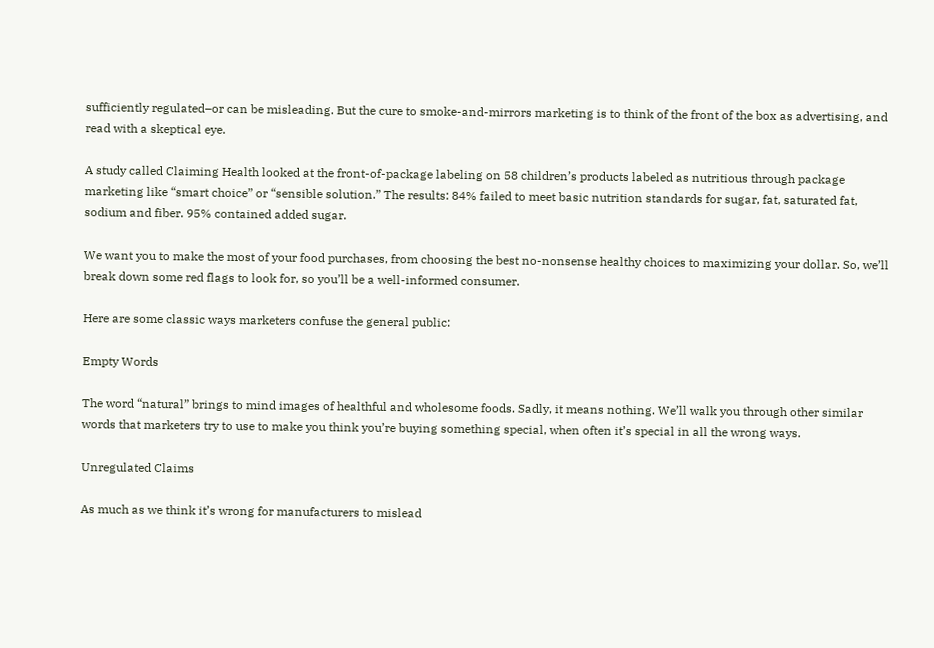sufficiently regulated–or can be misleading. But the cure to smoke-and-mirrors marketing is to think of the front of the box as advertising, and read with a skeptical eye.

A study called Claiming Health looked at the front-of-package labeling on 58 children’s products labeled as nutritious through package marketing like “smart choice” or “sensible solution.” The results: 84% failed to meet basic nutrition standards for sugar, fat, saturated fat, sodium and fiber. 95% contained added sugar.

We want you to make the most of your food purchases, from choosing the best no-nonsense healthy choices to maximizing your dollar. So, we’ll break down some red flags to look for, so you’ll be a well-informed consumer.

Here are some classic ways marketers confuse the general public:

Empty Words

The word “natural” brings to mind images of healthful and wholesome foods. Sadly, it means nothing. We’ll walk you through other similar words that marketers try to use to make you think you’re buying something special, when often it’s special in all the wrong ways.

Unregulated Claims

As much as we think it’s wrong for manufacturers to mislead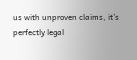us with unproven claims, it’s perfectly legal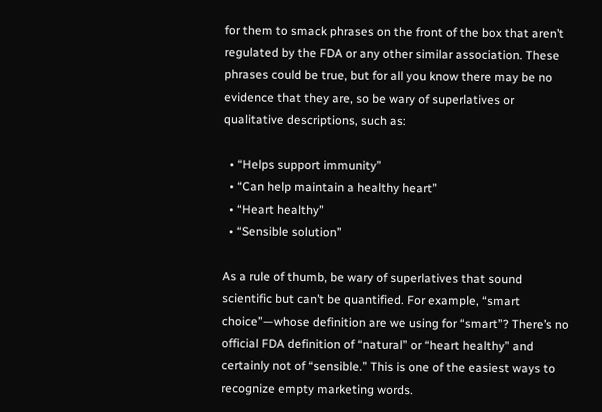for them to smack phrases on the front of the box that aren’t regulated by the FDA or any other similar association. These phrases could be true, but for all you know there may be no evidence that they are, so be wary of superlatives or qualitative descriptions, such as:

  • “Helps support immunity”
  • “Can help maintain a healthy heart”
  • “Heart healthy”
  • “Sensible solution”

As a rule of thumb, be wary of superlatives that sound scientific but can’t be quantified. For example, “smart choice”—whose definition are we using for “smart”? There’s no official FDA definition of “natural” or “heart healthy” and certainly not of “sensible.” This is one of the easiest ways to recognize empty marketing words.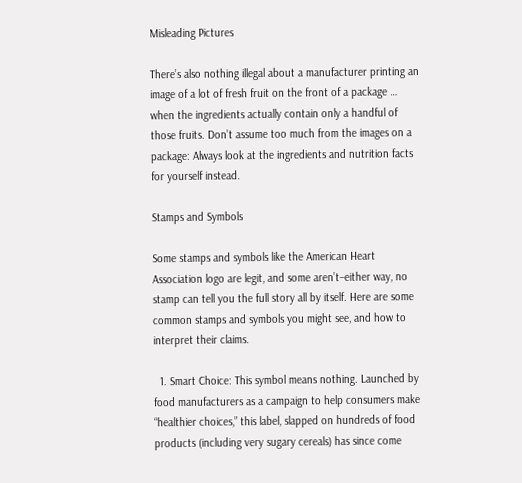Misleading Pictures

There’s also nothing illegal about a manufacturer printing an image of a lot of fresh fruit on the front of a package … when the ingredients actually contain only a handful of those fruits. Don’t assume too much from the images on a package: Always look at the ingredients and nutrition facts for yourself instead.

Stamps and Symbols

Some stamps and symbols like the American Heart Association logo are legit, and some aren’t–either way, no stamp can tell you the full story all by itself. Here are some common stamps and symbols you might see, and how to interpret their claims.

  1. Smart Choice: This symbol means nothing. Launched by food manufacturers as a campaign to help consumers make “healthier choices,” this label, slapped on hundreds of food products (including very sugary cereals) has since come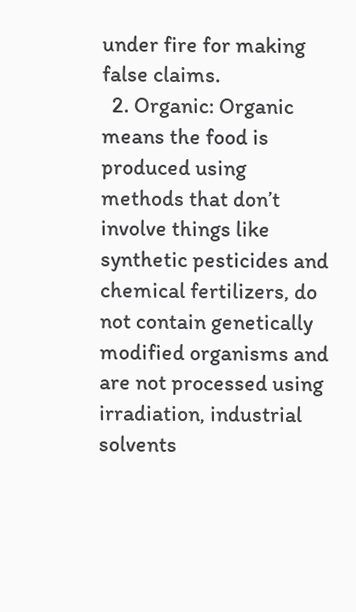under fire for making false claims.
  2. Organic: Organic means the food is produced using methods that don’t involve things like synthetic pesticides and chemical fertilizers, do not contain genetically modified organisms and are not processed using irradiation, industrial solvents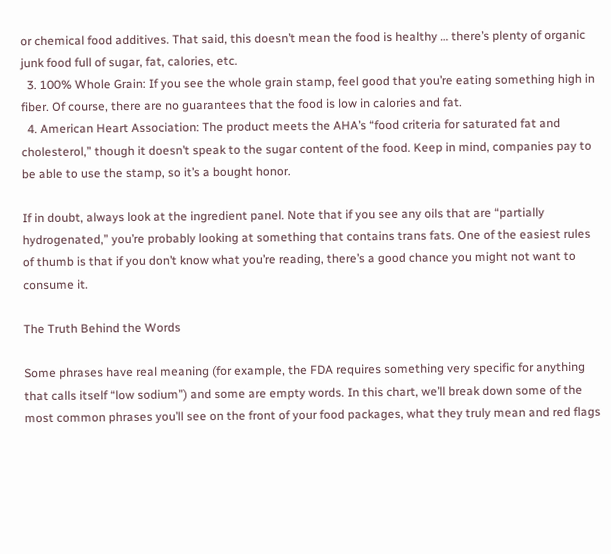or chemical food additives. That said, this doesn’t mean the food is healthy … there’s plenty of organic junk food full of sugar, fat, calories, etc.
  3. 100% Whole Grain: If you see the whole grain stamp, feel good that you’re eating something high in fiber. Of course, there are no guarantees that the food is low in calories and fat.
  4. American Heart Association: The product meets the AHA’s “food criteria for saturated fat and cholesterol,” though it doesn’t speak to the sugar content of the food. Keep in mind, companies pay to be able to use the stamp, so it’s a bought honor.

If in doubt, always look at the ingredient panel. Note that if you see any oils that are “partially hydrogenated,” you’re probably looking at something that contains trans fats. One of the easiest rules of thumb is that if you don’t know what you’re reading, there’s a good chance you might not want to consume it.

The Truth Behind the Words

Some phrases have real meaning (for example, the FDA requires something very specific for anything that calls itself “low sodium”) and some are empty words. In this chart, we’ll break down some of the most common phrases you’ll see on the front of your food packages, what they truly mean and red flags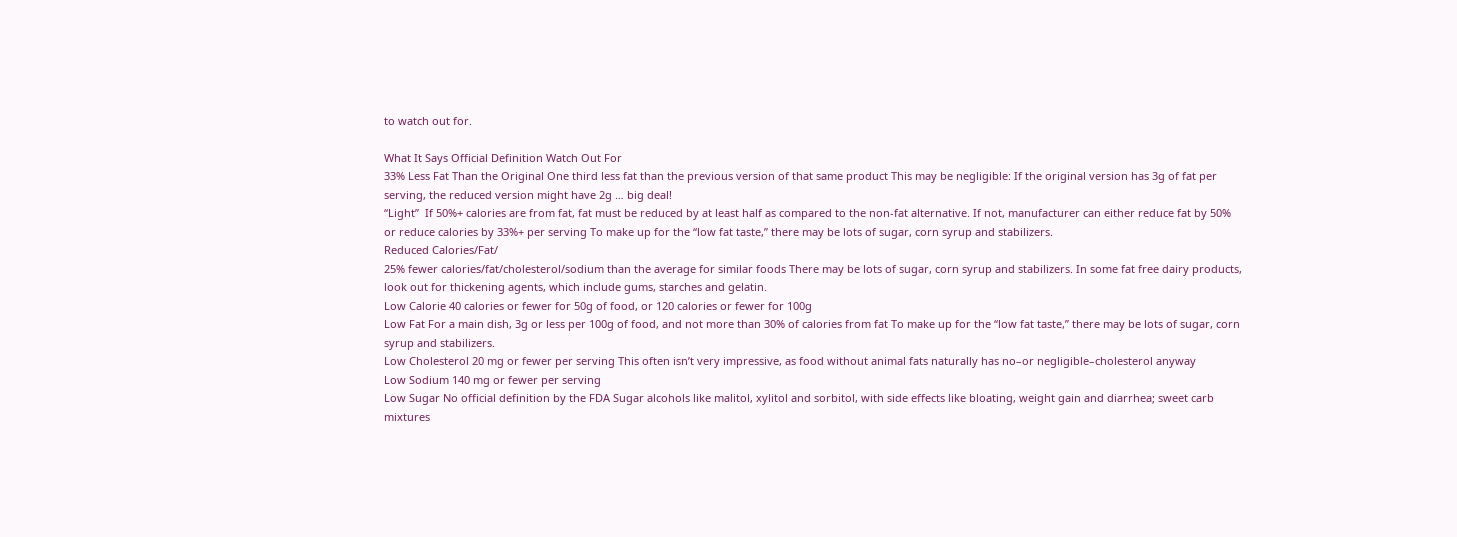to watch out for.

What It Says Official Definition Watch Out For
33% Less Fat Than the Original One third less fat than the previous version of that same product This may be negligible: If the original version has 3g of fat per serving, the reduced version might have 2g … big deal!
“Light”  If 50%+ calories are from fat, fat must be reduced by at least half as compared to the non-fat alternative. If not, manufacturer can either reduce fat by 50% or reduce calories by 33%+ per serving To make up for the “low fat taste,” there may be lots of sugar, corn syrup and stabilizers.
Reduced Calories/Fat/
25% fewer calories/fat/cholesterol/sodium than the average for similar foods There may be lots of sugar, corn syrup and stabilizers. In some fat free dairy products, look out for thickening agents, which include gums, starches and gelatin.
Low Calorie 40 calories or fewer for 50g of food, or 120 calories or fewer for 100g
Low Fat For a main dish, 3g or less per 100g of food, and not more than 30% of calories from fat To make up for the “low fat taste,” there may be lots of sugar, corn syrup and stabilizers.
Low Cholesterol 20 mg or fewer per serving This often isn’t very impressive, as food without animal fats naturally has no–or negligible–cholesterol anyway
Low Sodium 140 mg or fewer per serving
Low Sugar No official definition by the FDA Sugar alcohols like malitol, xylitol and sorbitol, with side effects like bloating, weight gain and diarrhea; sweet carb mixtures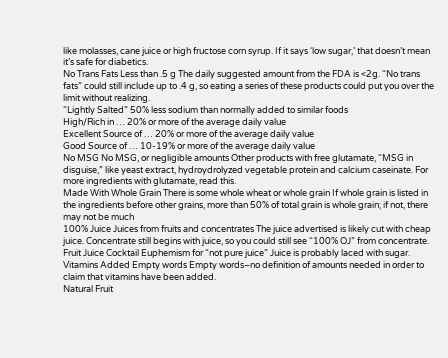like molasses, cane juice or high fructose corn syrup. If it says ‘low sugar,’ that doesn’t mean it’s safe for diabetics.
No Trans Fats Less than .5 g The daily suggested amount from the FDA is <2g. “No trans fats” could still include up to .4 g, so eating a series of these products could put you over the limit without realizing.
“Lightly Salted” 50% less sodium than normally added to similar foods
High/Rich in … 20% or more of the average daily value
Excellent Source of … 20% or more of the average daily value
Good Source of … 10-19% or more of the average daily value
No MSG No MSG, or negligible amounts Other products with free glutamate, “MSG in disguise,” like yeast extract, hydroydrolyzed vegetable protein and calcium caseinate. For more ingredients with glutamate, read this.
Made With Whole Grain There is some whole wheat or whole grain If whole grain is listed in the ingredients before other grains, more than 50% of total grain is whole grain; if not, there may not be much
100% Juice Juices from fruits and concentrates The juice advertised is likely cut with cheap juice. Concentrate still begins with juice, so you could still see “100% OJ” from concentrate.
Fruit Juice Cocktail Euphemism for “not pure juice” Juice is probably laced with sugar.
Vitamins Added Empty words Empty words–no definition of amounts needed in order to claim that vitamins have been added.
Natural Fruit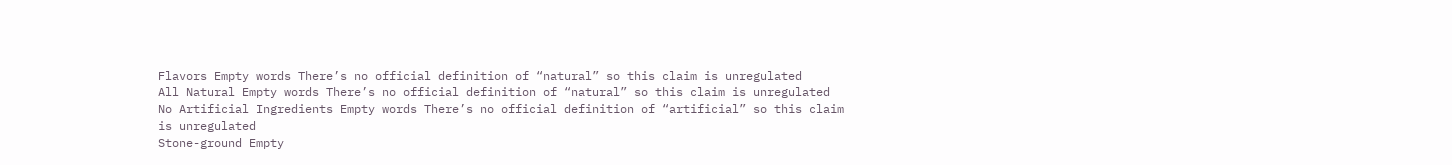Flavors Empty words There’s no official definition of “natural” so this claim is unregulated
All Natural Empty words There’s no official definition of “natural” so this claim is unregulated
No Artificial Ingredients Empty words There’s no official definition of “artificial” so this claim is unregulated
Stone-ground Empty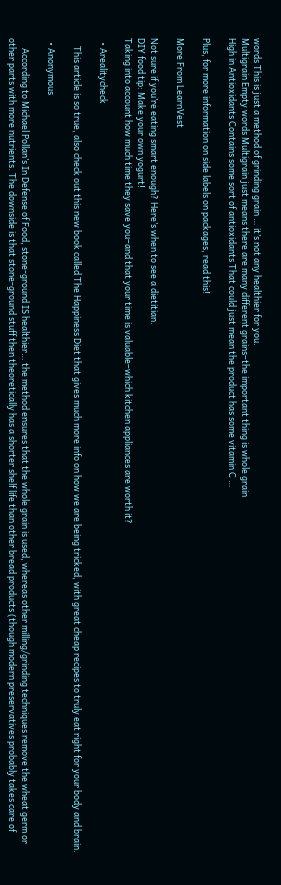words This is just a method of grinding grain … it’s not any healthier for you.
Multigrain Empty words Multigrain just means there are many different grains–the important thing is whole grain
High in Antioxidants Contains some sort of antioxidants That could just mean the product has some vitamin C …

Plus, for more information on side labels on packages, read this!

More From LearnVest

Not sure if you’re eating smart enough? Here’s when to see a dietitian.
DIY food tip: Make your own yogurt!
Taking into account how much time they save you–and that your time is valuable–which kitchen appliances are worth it?

  • Arealitycheck

    This article is so true, also check out this new book called The Happiness Diet that gives much more info on how we are being tricked, with great cheap recipes to truly eat right for your body and brain.

  • Anonymous

     According to Michael Pollan’s In Defense of Food, stone-ground IS healthier… the method ensures that the whole grain is used, whereas other milling/grinding techniques remove the wheat germ or other parts with more nutrients. The downside is that stone-ground stuff then theoretically has a shorter shelf life than other bread products (though modern preservatives probably takes care of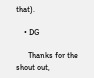that).

    • DG

      Thanks for the shout out,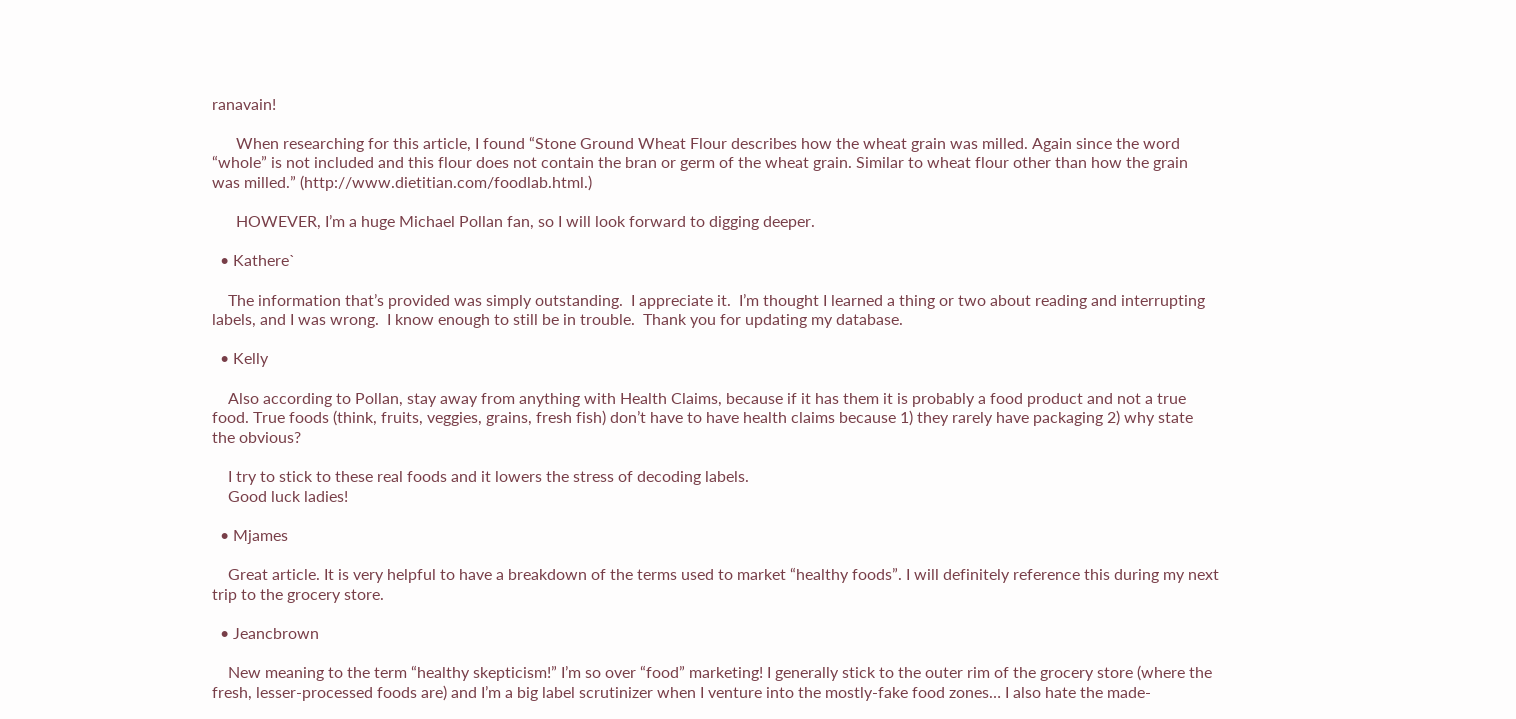ranavain!

      When researching for this article, I found “Stone Ground Wheat Flour describes how the wheat grain was milled. Again since the word “whole” is not included and this flour does not contain the bran or germ of the wheat grain. Similar to wheat flour other than how the grain was milled.” (http://www.dietitian.com/foodlab.html.)

      HOWEVER, I’m a huge Michael Pollan fan, so I will look forward to digging deeper.

  • Kathere`

    The information that’s provided was simply outstanding.  I appreciate it.  I’m thought I learned a thing or two about reading and interrupting labels, and I was wrong.  I know enough to still be in trouble.  Thank you for updating my database.

  • Kelly

    Also according to Pollan, stay away from anything with Health Claims, because if it has them it is probably a food product and not a true food. True foods (think, fruits, veggies, grains, fresh fish) don’t have to have health claims because 1) they rarely have packaging 2) why state the obvious?

    I try to stick to these real foods and it lowers the stress of decoding labels.
    Good luck ladies!

  • Mjames

    Great article. It is very helpful to have a breakdown of the terms used to market “healthy foods”. I will definitely reference this during my next trip to the grocery store.

  • Jeancbrown

    New meaning to the term “healthy skepticism!” I’m so over “food” marketing! I generally stick to the outer rim of the grocery store (where the fresh, lesser-processed foods are) and I’m a big label scrutinizer when I venture into the mostly-fake food zones… I also hate the made-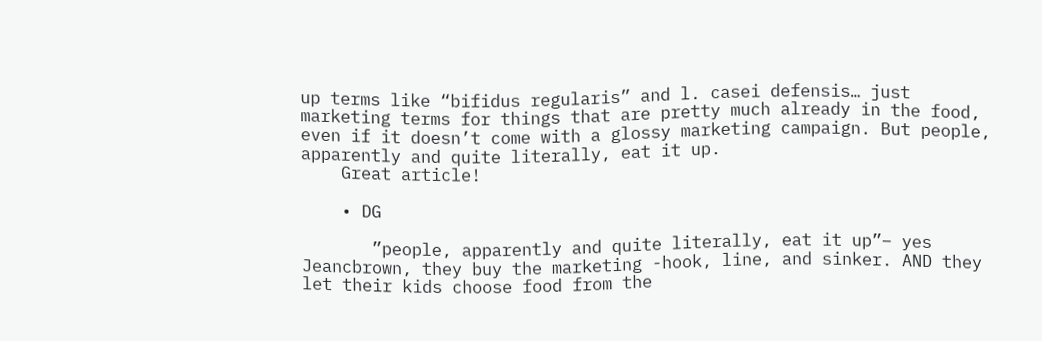up terms like “bifidus regularis” and l. casei defensis… just marketing terms for things that are pretty much already in the food, even if it doesn’t come with a glossy marketing campaign. But people, apparently and quite literally, eat it up.
    Great article!

    • DG

       ”people, apparently and quite literally, eat it up”– yes Jeancbrown, they buy the marketing -hook, line, and sinker. AND they let their kids choose food from the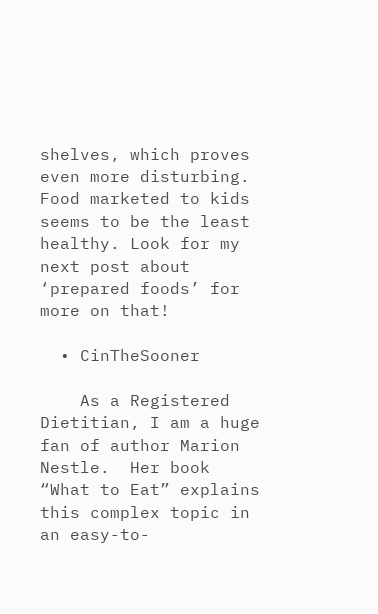shelves, which proves even more disturbing. Food marketed to kids seems to be the least healthy. Look for my next post about ‘prepared foods’ for more on that!

  • CinTheSooner

    As a Registered Dietitian, I am a huge fan of author Marion Nestle.  Her book “What to Eat” explains this complex topic in an easy-to-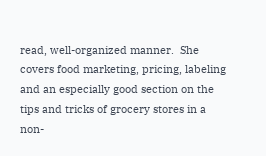read, well-organized manner.  She covers food marketing, pricing, labeling and an especially good section on the tips and tricks of grocery stores in a non-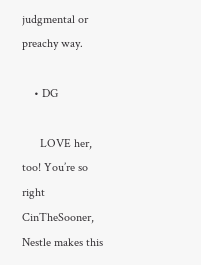judgmental or preachy way.

    • DG

      LOVE her, too! You’re so right CinTheSooner, Nestle makes this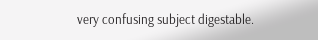very confusing subject digestable.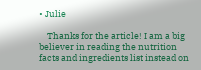• Julie

    Thanks for the article! I am a big believer in reading the nutrition facts and ingredients list instead on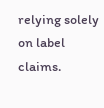relying solely on label claims.